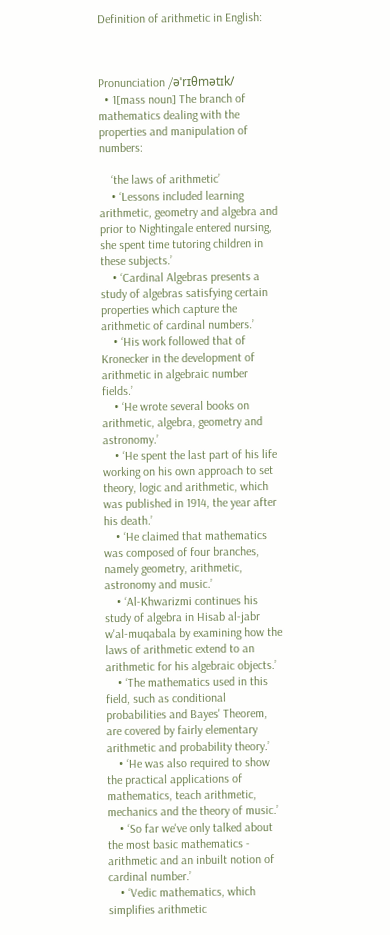Definition of arithmetic in English:



Pronunciation /əˈrɪθmətɪk/
  • 1[mass noun] The branch of mathematics dealing with the properties and manipulation of numbers:

    ‘the laws of arithmetic’
    • ‘Lessons included learning arithmetic, geometry and algebra and prior to Nightingale entered nursing, she spent time tutoring children in these subjects.’
    • ‘Cardinal Algebras presents a study of algebras satisfying certain properties which capture the arithmetic of cardinal numbers.’
    • ‘His work followed that of Kronecker in the development of arithmetic in algebraic number fields.’
    • ‘He wrote several books on arithmetic, algebra, geometry and astronomy.’
    • ‘He spent the last part of his life working on his own approach to set theory, logic and arithmetic, which was published in 1914, the year after his death.’
    • ‘He claimed that mathematics was composed of four branches, namely geometry, arithmetic, astronomy and music.’
    • ‘Al-Khwarizmi continues his study of algebra in Hisab al-jabr w'al-muqabala by examining how the laws of arithmetic extend to an arithmetic for his algebraic objects.’
    • ‘The mathematics used in this field, such as conditional probabilities and Bayes' Theorem, are covered by fairly elementary arithmetic and probability theory.’
    • ‘He was also required to show the practical applications of mathematics, teach arithmetic, mechanics and the theory of music.’
    • ‘So far we've only talked about the most basic mathematics - arithmetic and an inbuilt notion of cardinal number.’
    • ‘Vedic mathematics, which simplifies arithmetic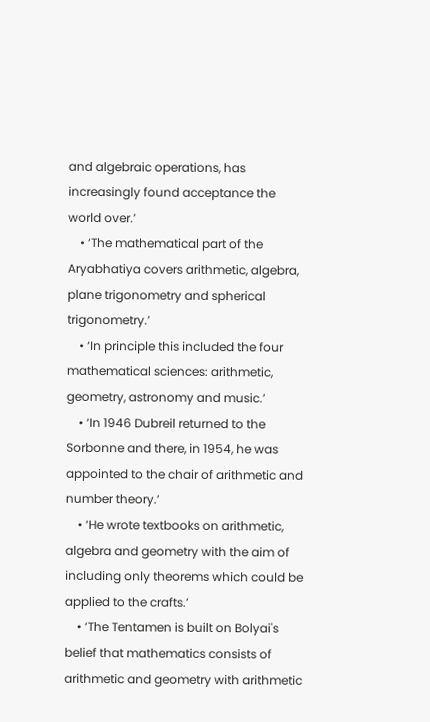and algebraic operations, has increasingly found acceptance the world over.’
    • ‘The mathematical part of the Aryabhatiya covers arithmetic, algebra, plane trigonometry and spherical trigonometry.’
    • ‘In principle this included the four mathematical sciences: arithmetic, geometry, astronomy and music.’
    • ‘In 1946 Dubreil returned to the Sorbonne and there, in 1954, he was appointed to the chair of arithmetic and number theory.’
    • ‘He wrote textbooks on arithmetic, algebra and geometry with the aim of including only theorems which could be applied to the crafts.’
    • ‘The Tentamen is built on Bolyai's belief that mathematics consists of arithmetic and geometry with arithmetic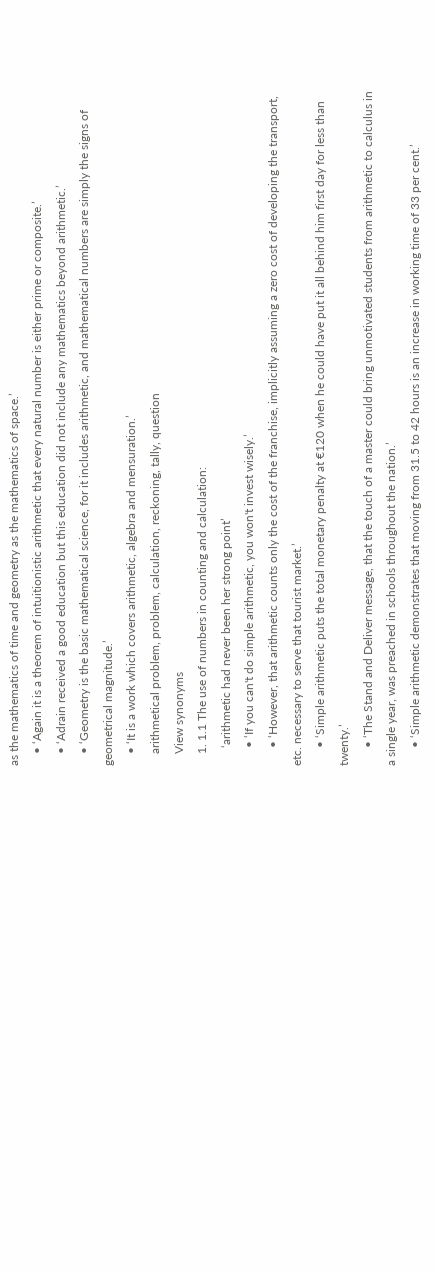as the mathematics of time and geometry as the mathematics of space.’
    • ‘Again it is a theorem of intuitionistic arithmetic that every natural number is either prime or composite.’
    • ‘Adrain received a good education but this education did not include any mathematics beyond arithmetic.’
    • ‘Geometry is the basic mathematical science, for it includes arithmetic, and mathematical numbers are simply the signs of geometrical magnitude.’
    • ‘It is a work which covers arithmetic, algebra and mensuration.’
    arithmetical problem, problem, calculation, reckoning, tally, question
    View synonyms
    1. 1.1 The use of numbers in counting and calculation:
      ‘arithmetic had never been her strong point’
      • ‘If you can't do simple arithmetic, you won't invest wisely.’
      • ‘However, that arithmetic counts only the cost of the franchise, implicitly assuming a zero cost of developing the transport, etc. necessary to serve that tourist market.’
      • ‘Simple arithmetic puts the total monetary penalty at €120 when he could have put it all behind him first day for less than twenty.’
      • ‘The Stand and Deliver message, that the touch of a master could bring unmotivated students from arithmetic to calculus in a single year, was preached in schools throughout the nation.’
      • ‘Simple arithmetic demonstrates that moving from 31.5 to 42 hours is an increase in working time of 33 per cent.’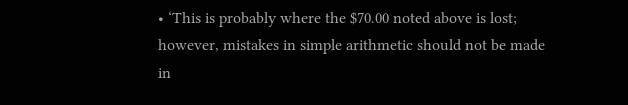• ‘This is probably where the $70.00 noted above is lost; however, mistakes in simple arithmetic should not be made in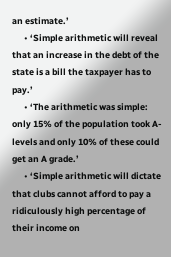an estimate.’
      • ‘Simple arithmetic will reveal that an increase in the debt of the state is a bill the taxpayer has to pay.’
      • ‘The arithmetic was simple: only 15% of the population took A-levels and only 10% of these could get an A grade.’
      • ‘Simple arithmetic will dictate that clubs cannot afford to pay a ridiculously high percentage of their income on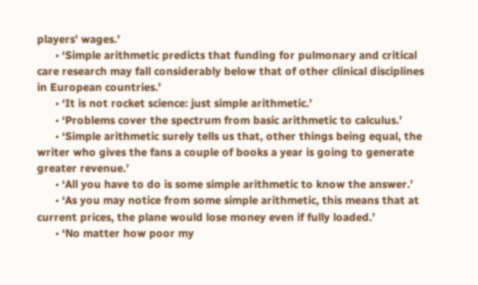players' wages.’
      • ‘Simple arithmetic predicts that funding for pulmonary and critical care research may fall considerably below that of other clinical disciplines in European countries.’
      • ‘It is not rocket science: just simple arithmetic.’
      • ‘Problems cover the spectrum from basic arithmetic to calculus.’
      • ‘Simple arithmetic surely tells us that, other things being equal, the writer who gives the fans a couple of books a year is going to generate greater revenue.’
      • ‘All you have to do is some simple arithmetic to know the answer.’
      • ‘As you may notice from some simple arithmetic, this means that at current prices, the plane would lose money even if fully loaded.’
      • ‘No matter how poor my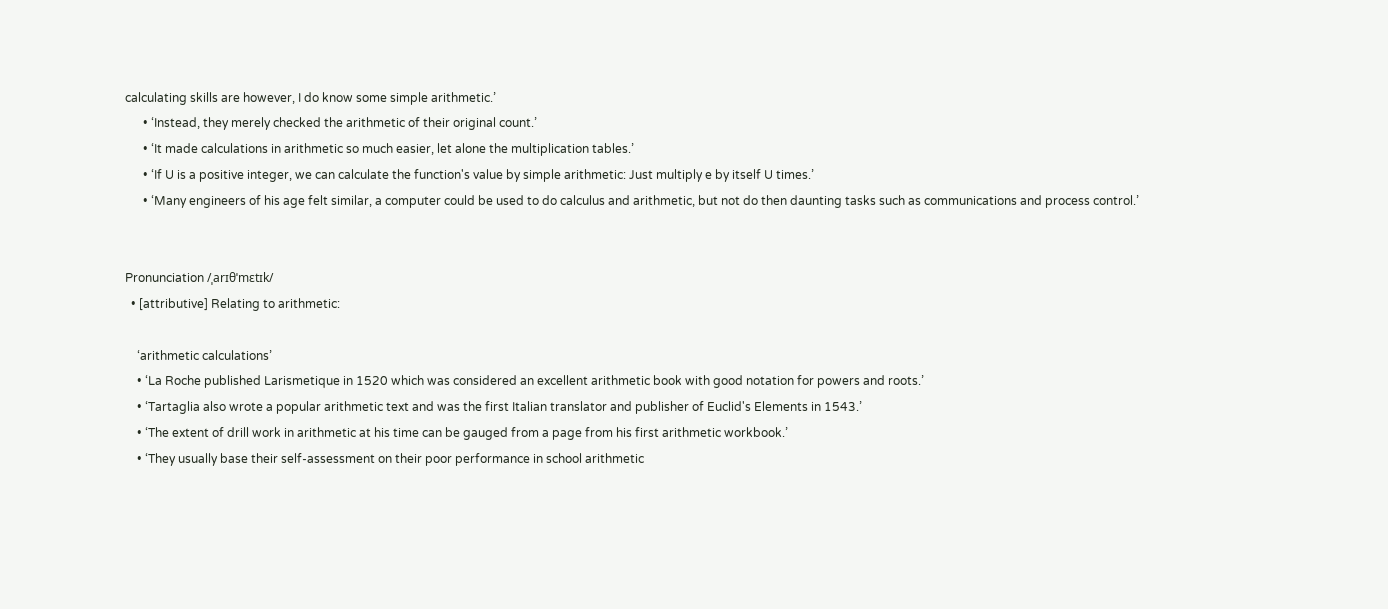calculating skills are however, I do know some simple arithmetic.’
      • ‘Instead, they merely checked the arithmetic of their original count.’
      • ‘It made calculations in arithmetic so much easier, let alone the multiplication tables.’
      • ‘If U is a positive integer, we can calculate the function's value by simple arithmetic: Just multiply e by itself U times.’
      • ‘Many engineers of his age felt similar, a computer could be used to do calculus and arithmetic, but not do then daunting tasks such as communications and process control.’


Pronunciation /ˌarɪθˈmɛtɪk/
  • [attributive] Relating to arithmetic:

    ‘arithmetic calculations’
    • ‘La Roche published Larismetique in 1520 which was considered an excellent arithmetic book with good notation for powers and roots.’
    • ‘Tartaglia also wrote a popular arithmetic text and was the first Italian translator and publisher of Euclid's Elements in 1543.’
    • ‘The extent of drill work in arithmetic at his time can be gauged from a page from his first arithmetic workbook.’
    • ‘They usually base their self-assessment on their poor performance in school arithmetic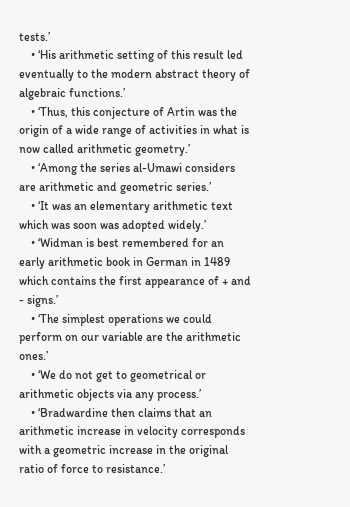tests.’
    • ‘His arithmetic setting of this result led eventually to the modern abstract theory of algebraic functions.’
    • ‘Thus, this conjecture of Artin was the origin of a wide range of activities in what is now called arithmetic geometry.’
    • ‘Among the series al-Umawi considers are arithmetic and geometric series.’
    • ‘It was an elementary arithmetic text which was soon was adopted widely.’
    • ‘Widman is best remembered for an early arithmetic book in German in 1489 which contains the first appearance of + and - signs.’
    • ‘The simplest operations we could perform on our variable are the arithmetic ones.’
    • ‘We do not get to geometrical or arithmetic objects via any process.’
    • ‘Bradwardine then claims that an arithmetic increase in velocity corresponds with a geometric increase in the original ratio of force to resistance.’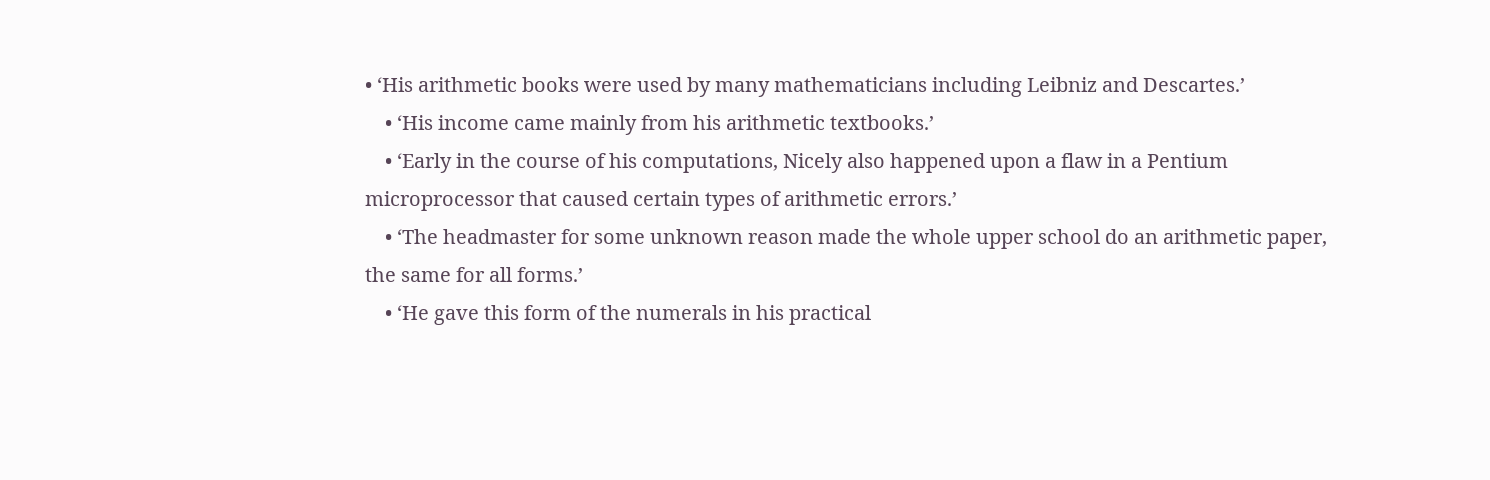• ‘His arithmetic books were used by many mathematicians including Leibniz and Descartes.’
    • ‘His income came mainly from his arithmetic textbooks.’
    • ‘Early in the course of his computations, Nicely also happened upon a flaw in a Pentium microprocessor that caused certain types of arithmetic errors.’
    • ‘The headmaster for some unknown reason made the whole upper school do an arithmetic paper, the same for all forms.’
    • ‘He gave this form of the numerals in his practical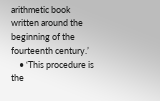arithmetic book written around the beginning of the fourteenth century.’
    • ‘This procedure is the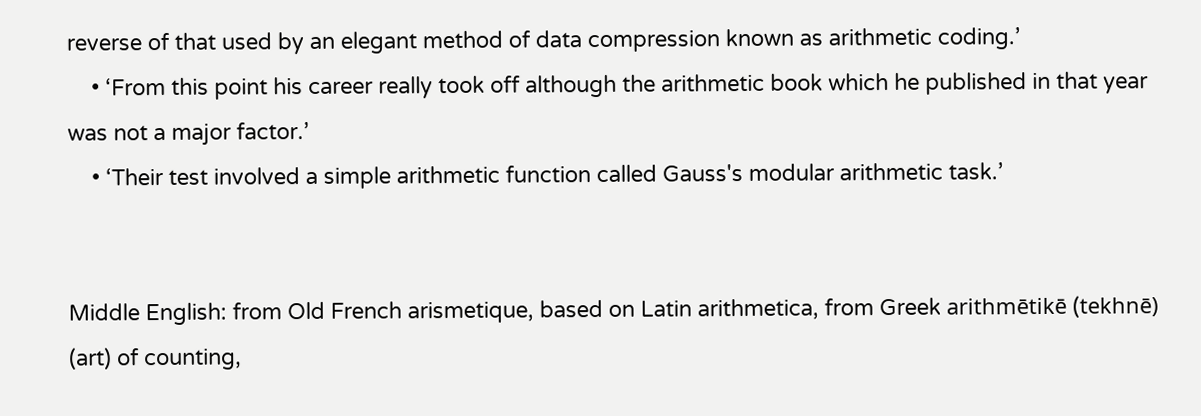reverse of that used by an elegant method of data compression known as arithmetic coding.’
    • ‘From this point his career really took off although the arithmetic book which he published in that year was not a major factor.’
    • ‘Their test involved a simple arithmetic function called Gauss's modular arithmetic task.’


Middle English: from Old French arismetique, based on Latin arithmetica, from Greek arithmētikē (tekhnē) (art) of counting,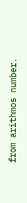from arithmos number.